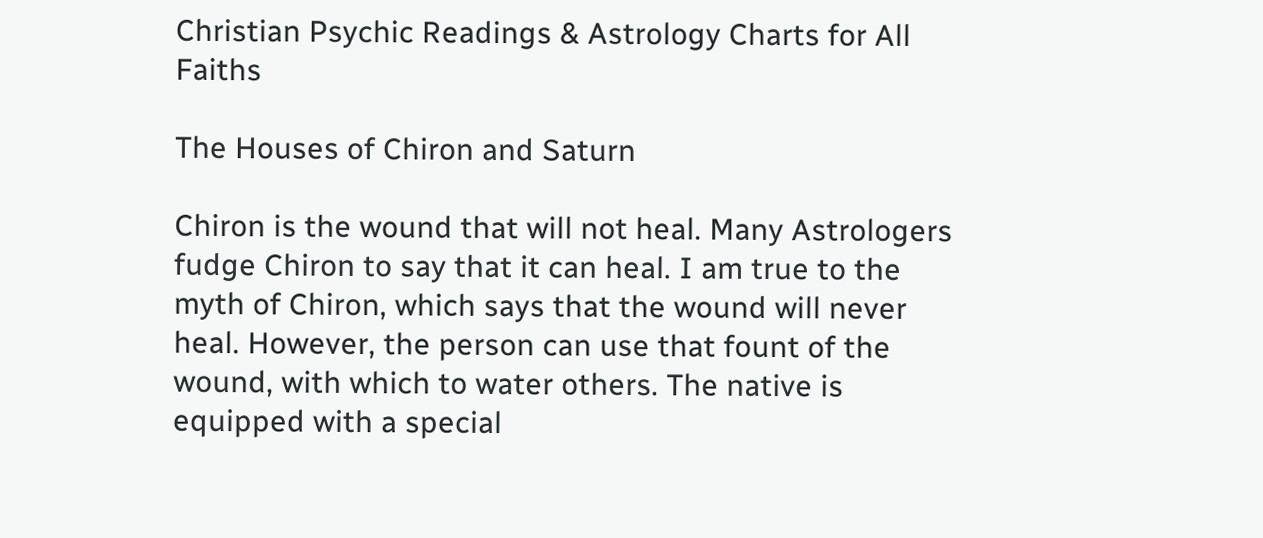Christian Psychic Readings & Astrology Charts for All Faiths

The Houses of Chiron and Saturn

Chiron is the wound that will not heal. Many Astrologers fudge Chiron to say that it can heal. I am true to the myth of Chiron, which says that the wound will never heal. However, the person can use that fount of the wound, with which to water others. The native is equipped with a special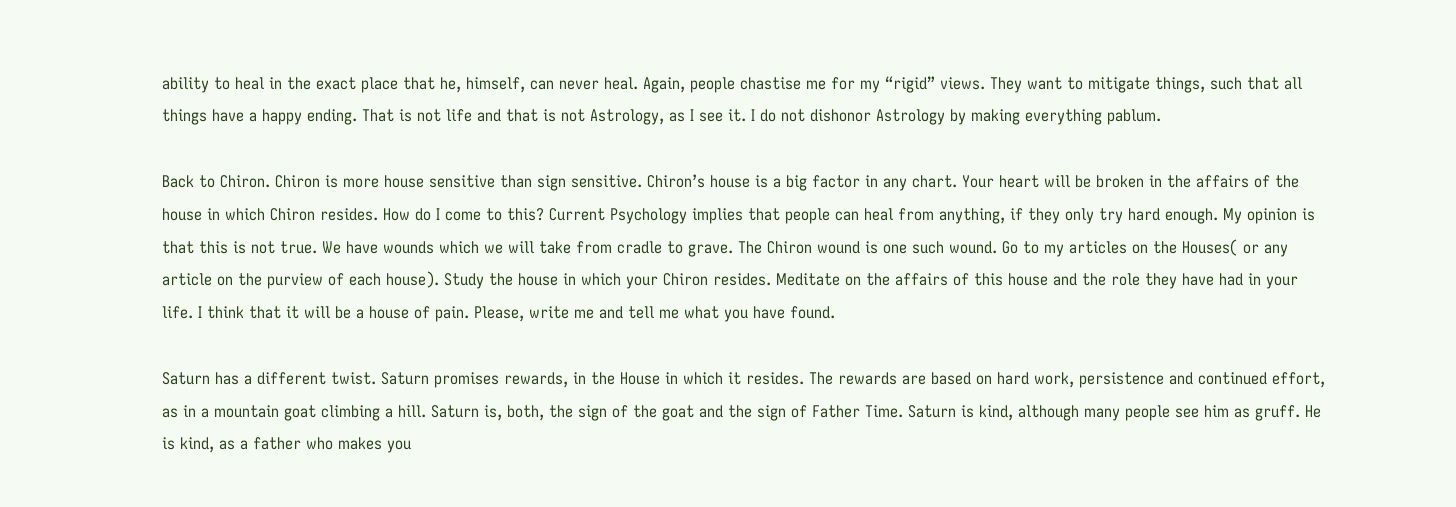ability to heal in the exact place that he, himself, can never heal. Again, people chastise me for my “rigid” views. They want to mitigate things, such that all things have a happy ending. That is not life and that is not Astrology, as I see it. I do not dishonor Astrology by making everything pablum.

Back to Chiron. Chiron is more house sensitive than sign sensitive. Chiron’s house is a big factor in any chart. Your heart will be broken in the affairs of the house in which Chiron resides. How do I come to this? Current Psychology implies that people can heal from anything, if they only try hard enough. My opinion is that this is not true. We have wounds which we will take from cradle to grave. The Chiron wound is one such wound. Go to my articles on the Houses( or any article on the purview of each house). Study the house in which your Chiron resides. Meditate on the affairs of this house and the role they have had in your life. I think that it will be a house of pain. Please, write me and tell me what you have found.

Saturn has a different twist. Saturn promises rewards, in the House in which it resides. The rewards are based on hard work, persistence and continued effort, as in a mountain goat climbing a hill. Saturn is, both, the sign of the goat and the sign of Father Time. Saturn is kind, although many people see him as gruff. He is kind, as a father who makes you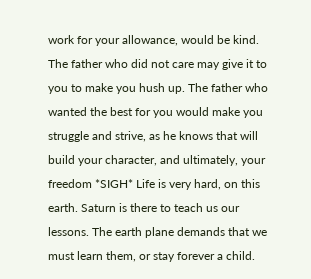work for your allowance, would be kind. The father who did not care may give it to you to make you hush up. The father who wanted the best for you would make you struggle and strive, as he knows that will build your character, and ultimately, your freedom *SIGH* Life is very hard, on this earth. Saturn is there to teach us our lessons. The earth plane demands that we must learn them, or stay forever a child.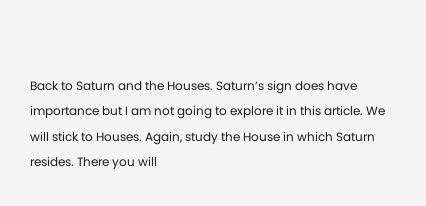Back to Saturn and the Houses. Saturn’s sign does have importance but I am not going to explore it in this article. We will stick to Houses. Again, study the House in which Saturn resides. There you will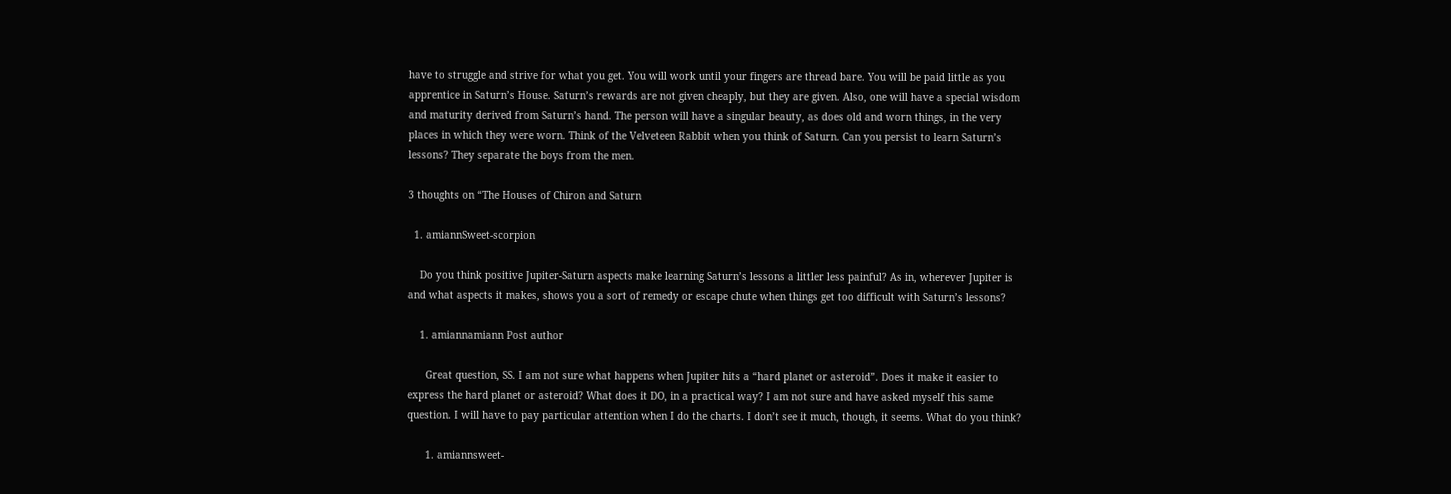have to struggle and strive for what you get. You will work until your fingers are thread bare. You will be paid little as you apprentice in Saturn’s House. Saturn’s rewards are not given cheaply, but they are given. Also, one will have a special wisdom and maturity derived from Saturn’s hand. The person will have a singular beauty, as does old and worn things, in the very places in which they were worn. Think of the Velveteen Rabbit when you think of Saturn. Can you persist to learn Saturn’s lessons? They separate the boys from the men.

3 thoughts on “The Houses of Chiron and Saturn

  1. amiannSweet-scorpion

    Do you think positive Jupiter-Saturn aspects make learning Saturn’s lessons a littler less painful? As in, wherever Jupiter is and what aspects it makes, shows you a sort of remedy or escape chute when things get too difficult with Saturn’s lessons?

    1. amiannamiann Post author

      Great question, SS. I am not sure what happens when Jupiter hits a “hard planet or asteroid”. Does it make it easier to express the hard planet or asteroid? What does it DO, in a practical way? I am not sure and have asked myself this same question. I will have to pay particular attention when I do the charts. I don’t see it much, though, it seems. What do you think?

      1. amiannsweet-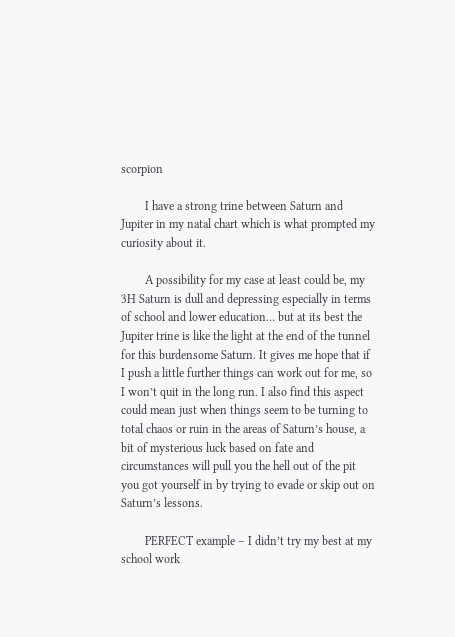scorpion

        I have a strong trine between Saturn and Jupiter in my natal chart which is what prompted my curiosity about it.

        A possibility for my case at least could be, my 3H Saturn is dull and depressing especially in terms of school and lower education… but at its best the Jupiter trine is like the light at the end of the tunnel for this burdensome Saturn. It gives me hope that if I push a little further things can work out for me, so I won’t quit in the long run. I also find this aspect could mean just when things seem to be turning to total chaos or ruin in the areas of Saturn’s house, a bit of mysterious luck based on fate and circumstances will pull you the hell out of the pit you got yourself in by trying to evade or skip out on Saturn’s lessons.

        PERFECT example – I didn’t try my best at my school work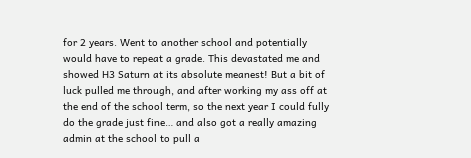for 2 years. Went to another school and potentially would have to repeat a grade. This devastated me and showed H3 Saturn at its absolute meanest! But a bit of luck pulled me through, and after working my ass off at the end of the school term, so the next year I could fully do the grade just fine… and also got a really amazing admin at the school to pull a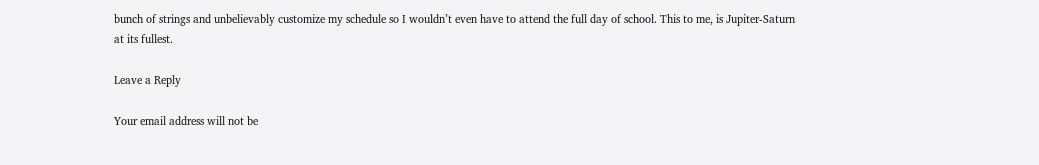bunch of strings and unbelievably customize my schedule so I wouldn’t even have to attend the full day of school. This to me, is Jupiter-Saturn at its fullest.

Leave a Reply

Your email address will not be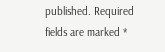published. Required fields are marked *